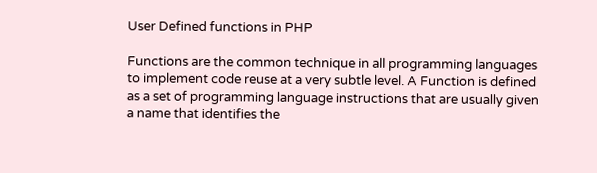User Defined functions in PHP

Functions are the common technique in all programming languages to implement code reuse at a very subtle level. A Function is defined as a set of programming language instructions that are usually given a name that identifies the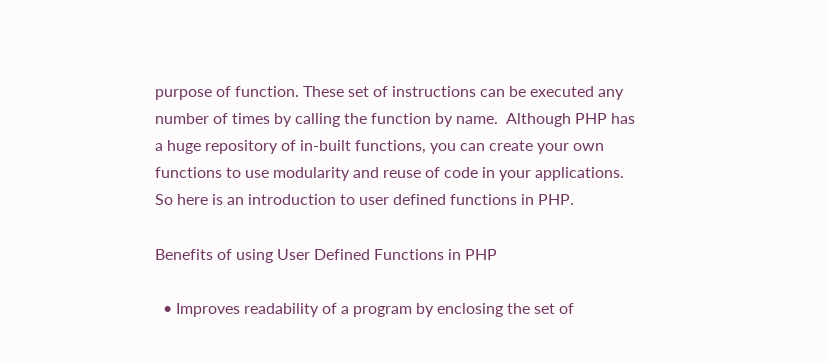purpose of function. These set of instructions can be executed any number of times by calling the function by name.  Although PHP has a huge repository of in-built functions, you can create your own functions to use modularity and reuse of code in your applications. So here is an introduction to user defined functions in PHP.

Benefits of using User Defined Functions in PHP

  • Improves readability of a program by enclosing the set of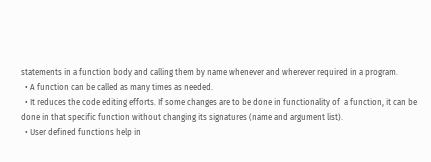statements in a function body and calling them by name whenever and wherever required in a program.
  • A function can be called as many times as needed.
  • It reduces the code editing efforts. If some changes are to be done in functionality of  a function, it can be done in that specific function without changing its signatures (name and argument list).
  • User defined functions help in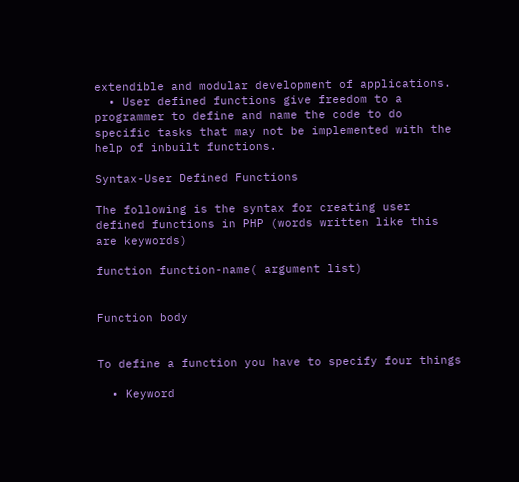extendible and modular development of applications.
  • User defined functions give freedom to a programmer to define and name the code to do specific tasks that may not be implemented with the help of inbuilt functions.

Syntax-User Defined Functions

The following is the syntax for creating user defined functions in PHP (words written like this are keywords)

function function-name( argument list)


Function body


To define a function you have to specify four things

  • Keyword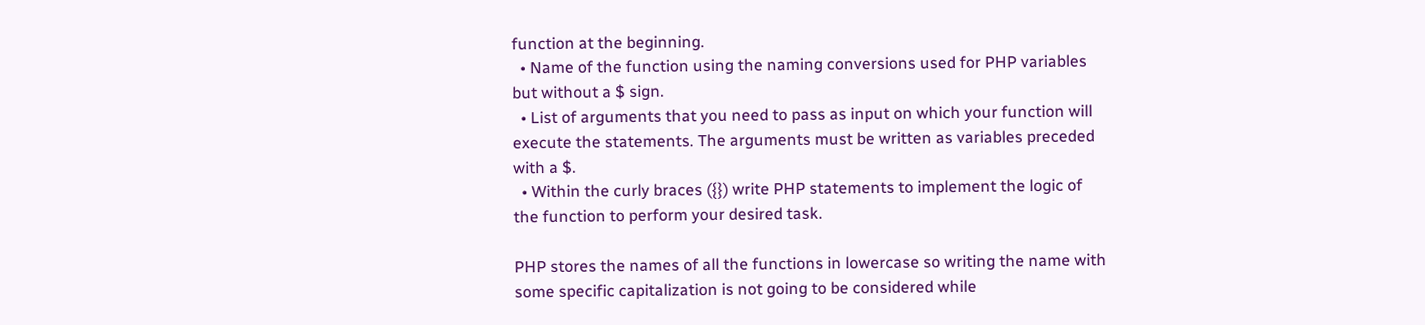function at the beginning.
  • Name of the function using the naming conversions used for PHP variables but without a $ sign.
  • List of arguments that you need to pass as input on which your function will execute the statements. The arguments must be written as variables preceded with a $.
  • Within the curly braces ({}) write PHP statements to implement the logic of the function to perform your desired task.

PHP stores the names of all the functions in lowercase so writing the name with some specific capitalization is not going to be considered while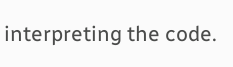interpreting the code.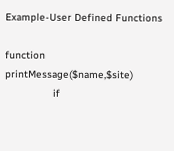Example-User Defined Functions

function printMessage($name,$site)
                if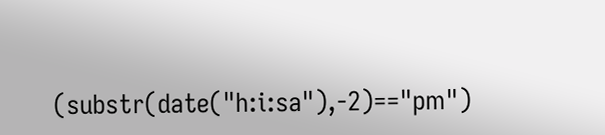(substr(date("h:i:sa"),-2)=="pm")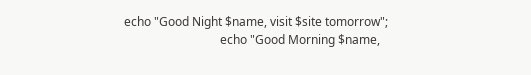echo "Good Night $name, visit $site tomorrow";
                                echo "Good Morning $name,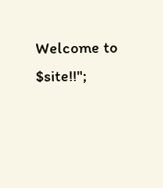Welcome to $site!!";